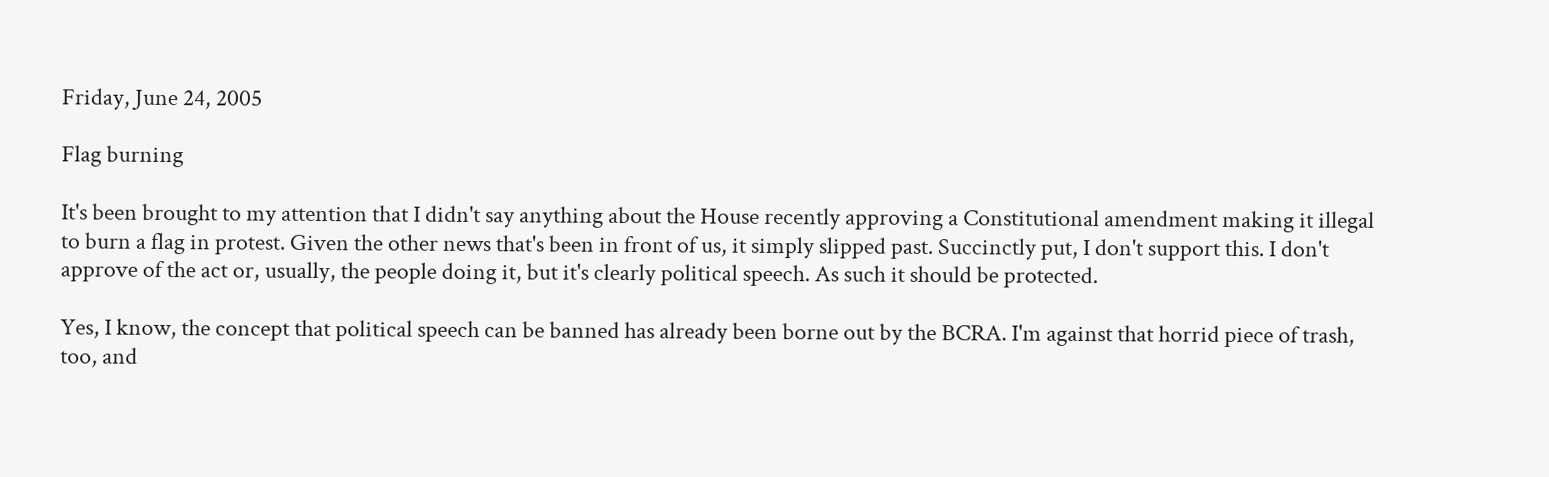Friday, June 24, 2005

Flag burning

It's been brought to my attention that I didn't say anything about the House recently approving a Constitutional amendment making it illegal to burn a flag in protest. Given the other news that's been in front of us, it simply slipped past. Succinctly put, I don't support this. I don't approve of the act or, usually, the people doing it, but it's clearly political speech. As such it should be protected.

Yes, I know, the concept that political speech can be banned has already been borne out by the BCRA. I'm against that horrid piece of trash, too, and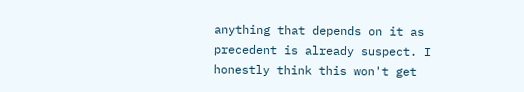anything that depends on it as precedent is already suspect. I honestly think this won't get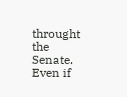throught the Senate. Even if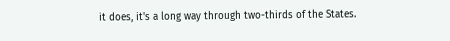it does, it's a long way through two-thirds of the States.